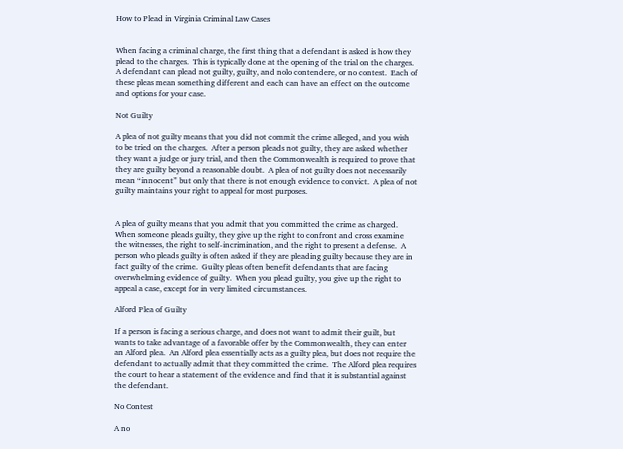How to Plead in Virginia Criminal Law Cases


When facing a criminal charge, the first thing that a defendant is asked is how they plead to the charges.  This is typically done at the opening of the trial on the charges.  A defendant can plead not guilty, guilty, and nolo contendere, or no contest.  Each of these pleas mean something different and each can have an effect on the outcome and options for your case.

Not Guilty

A plea of not guilty means that you did not commit the crime alleged, and you wish to be tried on the charges.  After a person pleads not guilty, they are asked whether they want a judge or jury trial, and then the Commonwealth is required to prove that they are guilty beyond a reasonable doubt.  A plea of not guilty does not necessarily mean “innocent” but only that there is not enough evidence to convict.  A plea of not guilty maintains your right to appeal for most purposes.


A plea of guilty means that you admit that you committed the crime as charged.  When someone pleads guilty, they give up the right to confront and cross examine the witnesses, the right to self-incrimination, and the right to present a defense.  A person who pleads guilty is often asked if they are pleading guilty because they are in fact guilty of the crime.  Guilty pleas often benefit defendants that are facing overwhelming evidence of guilty.  When you plead guilty, you give up the right to appeal a case, except for in very limited circumstances.

Alford Plea of Guilty

If a person is facing a serious charge, and does not want to admit their guilt, but wants to take advantage of a favorable offer by the Commonwealth, they can enter an Alford plea.  An Alford plea essentially acts as a guilty plea, but does not require the defendant to actually admit that they committed the crime.  The Alford plea requires the court to hear a statement of the evidence and find that it is substantial against the defendant.

No Contest

A no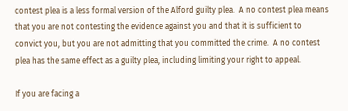contest plea is a less formal version of the Alford guilty plea.  A no contest plea means that you are not contesting the evidence against you and that it is sufficient to convict you, but you are not admitting that you committed the crime.  A no contest plea has the same effect as a guilty plea, including limiting your right to appeal.

If you are facing a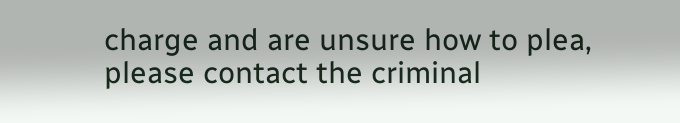charge and are unsure how to plea, please contact the criminal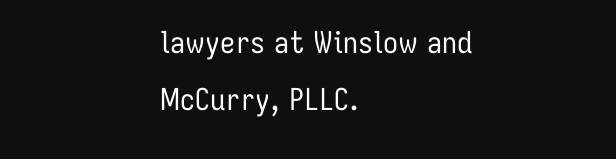lawyers at Winslow and McCurry, PLLC.